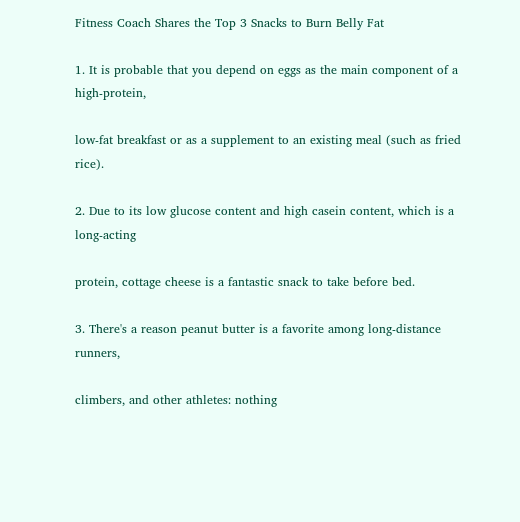Fitness Coach Shares the Top 3 Snacks to Burn Belly Fat

1. It is probable that you depend on eggs as the main component of a high-protein,

low-fat breakfast or as a supplement to an existing meal (such as fried rice).

2. Due to its low glucose content and high casein content, which is a long-acting

protein, cottage cheese is a fantastic snack to take before bed.

3. There's a reason peanut butter is a favorite among long-distance runners,

climbers, and other athletes: nothing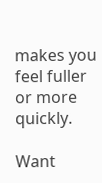makes you feel fuller or more quickly.

Want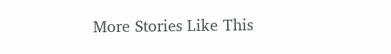More Stories Like This